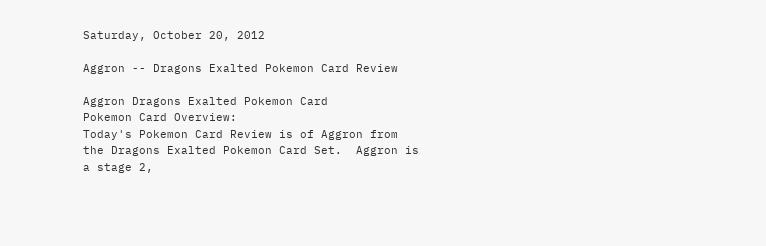Saturday, October 20, 2012

Aggron -- Dragons Exalted Pokemon Card Review

Aggron Dragons Exalted Pokemon Card
Pokemon Card Overview:
Today's Pokemon Card Review is of Aggron from the Dragons Exalted Pokemon Card Set.  Aggron is a stage 2,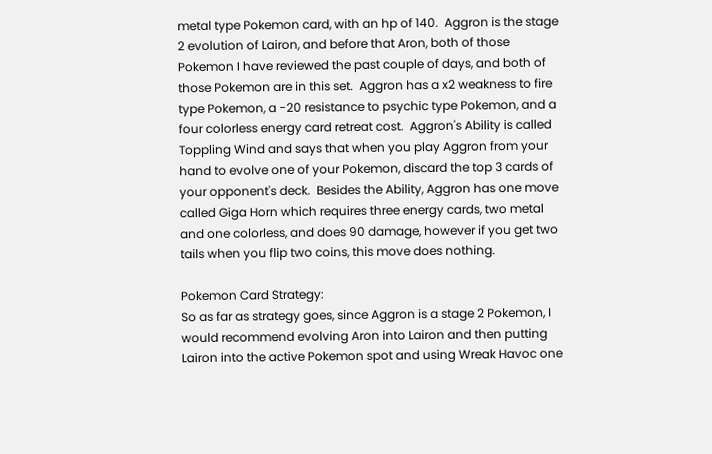metal type Pokemon card, with an hp of 140.  Aggron is the stage 2 evolution of Lairon, and before that Aron, both of those Pokemon I have reviewed the past couple of days, and both of those Pokemon are in this set.  Aggron has a x2 weakness to fire type Pokemon, a -20 resistance to psychic type Pokemon, and a four colorless energy card retreat cost.  Aggron's Ability is called Toppling Wind and says that when you play Aggron from your hand to evolve one of your Pokemon, discard the top 3 cards of your opponent's deck.  Besides the Ability, Aggron has one move called Giga Horn which requires three energy cards, two metal and one colorless, and does 90 damage, however if you get two tails when you flip two coins, this move does nothing.

Pokemon Card Strategy:
So as far as strategy goes, since Aggron is a stage 2 Pokemon, I would recommend evolving Aron into Lairon and then putting Lairon into the active Pokemon spot and using Wreak Havoc one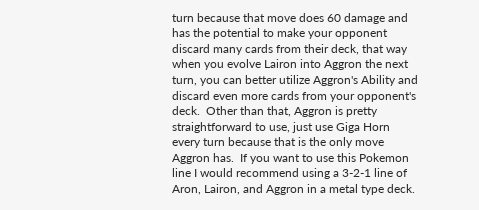turn because that move does 60 damage and has the potential to make your opponent discard many cards from their deck, that way when you evolve Lairon into Aggron the next turn, you can better utilize Aggron's Ability and discard even more cards from your opponent's deck.  Other than that, Aggron is pretty straightforward to use, just use Giga Horn every turn because that is the only move Aggron has.  If you want to use this Pokemon line I would recommend using a 3-2-1 line of Aron, Lairon, and Aggron in a metal type deck.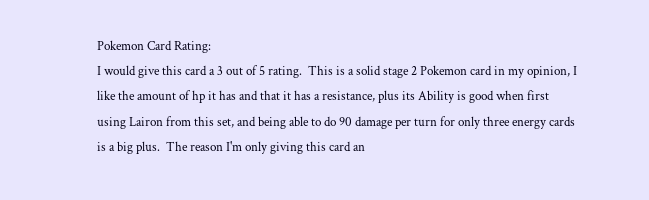Pokemon Card Rating:
I would give this card a 3 out of 5 rating.  This is a solid stage 2 Pokemon card in my opinion, I like the amount of hp it has and that it has a resistance, plus its Ability is good when first using Lairon from this set, and being able to do 90 damage per turn for only three energy cards is a big plus.  The reason I'm only giving this card an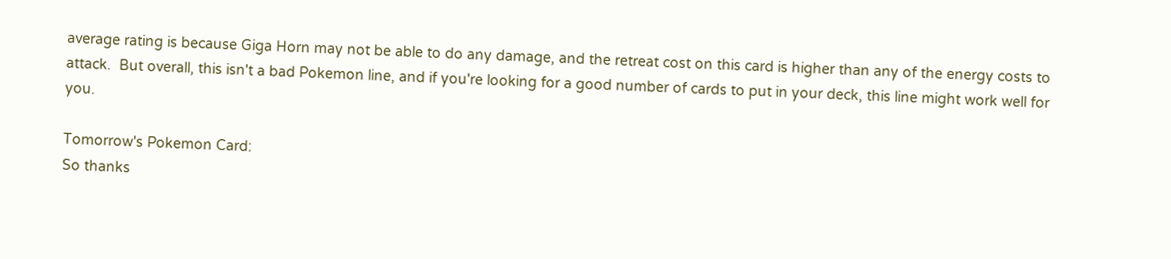average rating is because Giga Horn may not be able to do any damage, and the retreat cost on this card is higher than any of the energy costs to attack.  But overall, this isn't a bad Pokemon line, and if you're looking for a good number of cards to put in your deck, this line might work well for you.

Tomorrow's Pokemon Card:
So thanks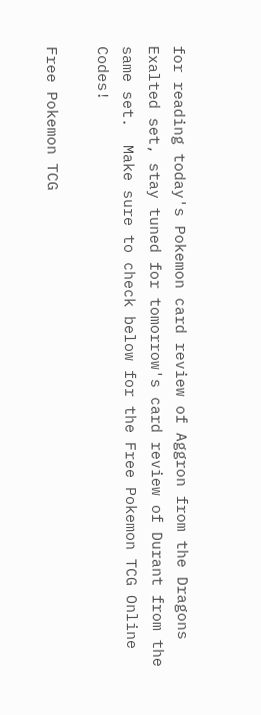for reading today's Pokemon card review of Aggron from the Dragons Exalted set, stay tuned for tomorrow's card review of Durant from the same set.  Make sure to check below for the Free Pokemon TCG Online Codes!

Free Pokemon TCG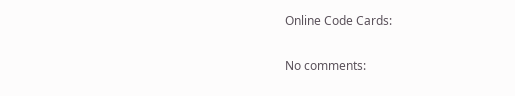Online Code Cards:

No comments: